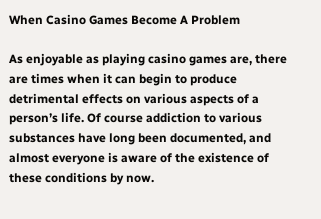When Casino Games Become A Problem

As enjoyable as playing casino games are, there are times when it can begin to produce detrimental effects on various aspects of a person’s life. Of course addiction to various substances have long been documented, and almost everyone is aware of the existence of these conditions by now.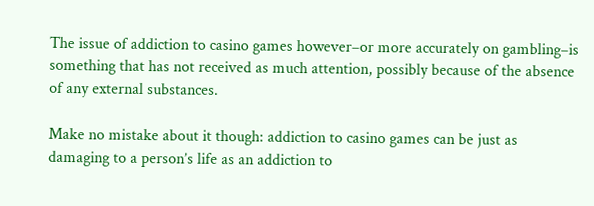The issue of addiction to casino games however–or more accurately on gambling–is something that has not received as much attention, possibly because of the absence of any external substances.

Make no mistake about it though: addiction to casino games can be just as damaging to a person’s life as an addiction to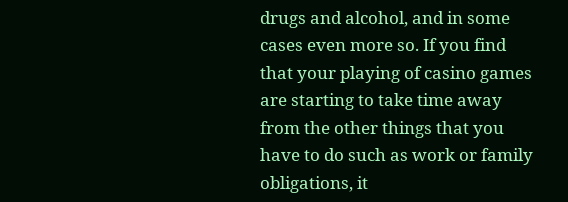drugs and alcohol, and in some cases even more so. If you find that your playing of casino games are starting to take time away from the other things that you have to do such as work or family obligations, it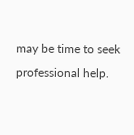may be time to seek professional help.